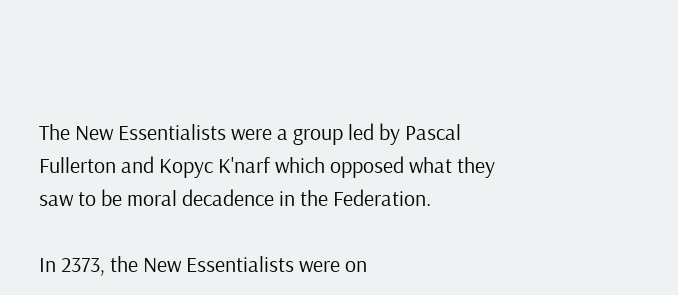The New Essentialists were a group led by Pascal Fullerton and Kopyc K'narf which opposed what they saw to be moral decadence in the Federation.

In 2373, the New Essentialists were on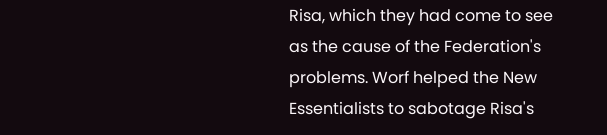Risa, which they had come to see as the cause of the Federation's problems. Worf helped the New Essentialists to sabotage Risa's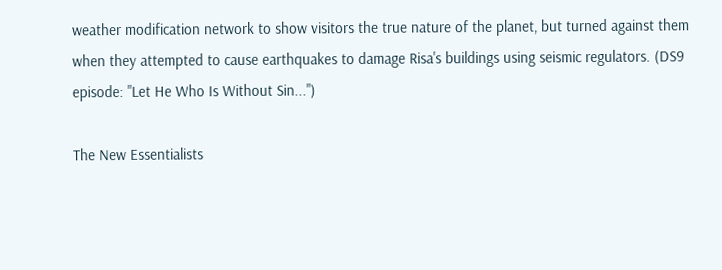weather modification network to show visitors the true nature of the planet, but turned against them when they attempted to cause earthquakes to damage Risa's buildings using seismic regulators. (DS9 episode: "Let He Who Is Without Sin...")

The New Essentialists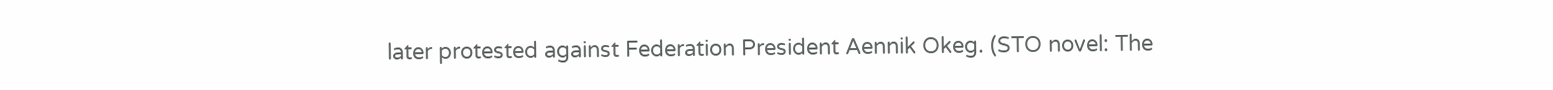later protested against Federation President Aennik Okeg. (STO novel: The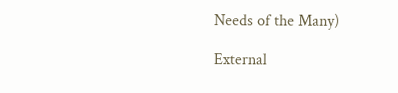Needs of the Many)

External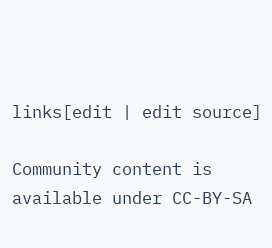links[edit | edit source]

Community content is available under CC-BY-SA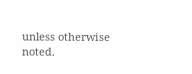unless otherwise noted.